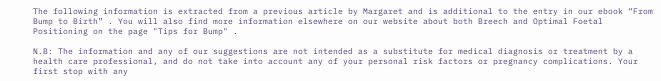The following information is extracted from a previous article by Margaret and is additional to the entry in our ebook “From Bump to Birth” . You will also find more information elsewhere on our website about both Breech and Optimal Foetal Positioning on the page "Tips for Bump" .

N.B: The information and any of our suggestions are not intended as a substitute for medical diagnosis or treatment by a health care professional, and do not take into account any of your personal risk factors or pregnancy complications. Your first stop with any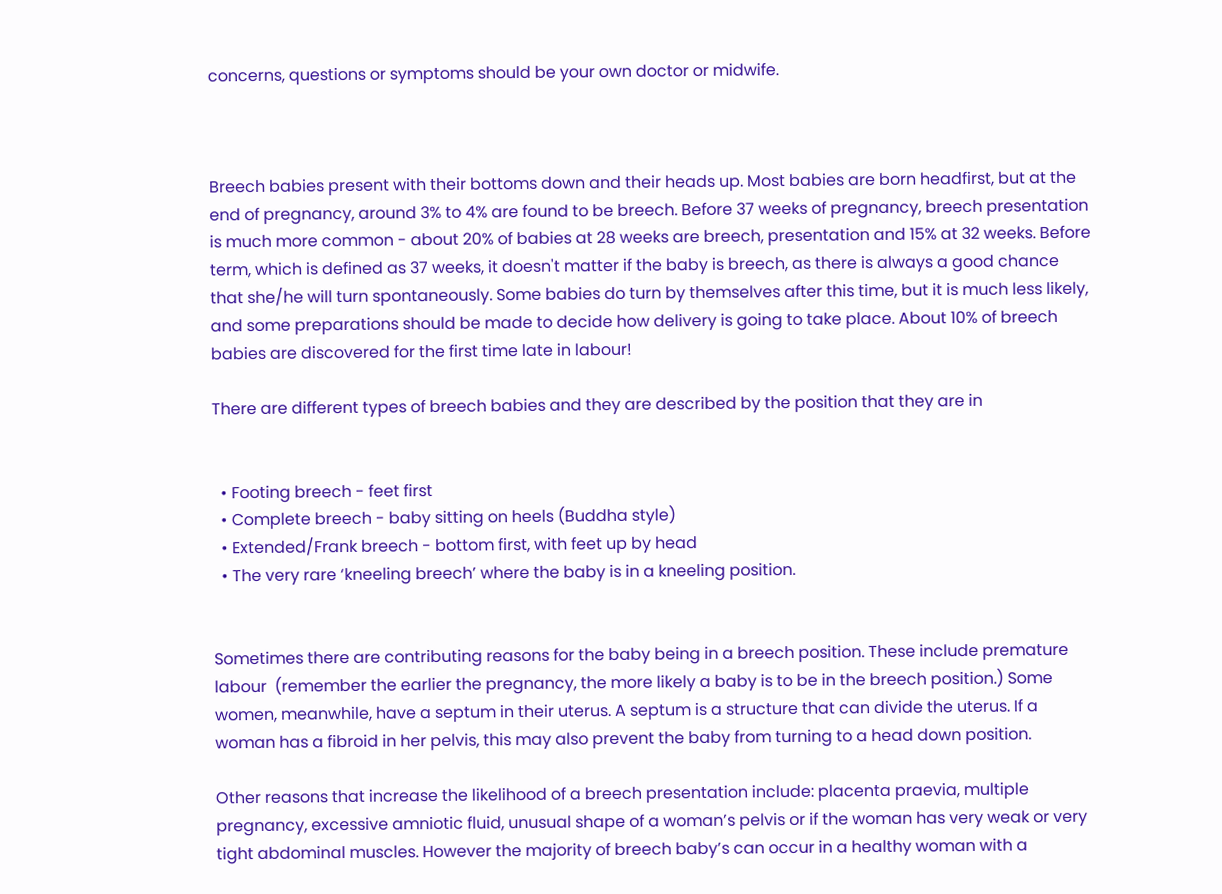concerns, questions or symptoms should be your own doctor or midwife.



Breech babies present with their bottoms down and their heads up. Most babies are born headfirst, but at the end of pregnancy, around 3% to 4% are found to be breech. Before 37 weeks of pregnancy, breech presentation is much more common - about 20% of babies at 28 weeks are breech, presentation and 15% at 32 weeks. Before term, which is defined as 37 weeks, it doesn't matter if the baby is breech, as there is always a good chance that she/he will turn spontaneously. Some babies do turn by themselves after this time, but it is much less likely, and some preparations should be made to decide how delivery is going to take place. About 10% of breech babies are discovered for the first time late in labour!

There are different types of breech babies and they are described by the position that they are in


  • Footing breech - feet first
  • Complete breech - baby sitting on heels (Buddha style)
  • Extended/Frank breech - bottom first, with feet up by head
  • The very rare ‘kneeling breech’ where the baby is in a kneeling position.


Sometimes there are contributing reasons for the baby being in a breech position. These include premature labour  (remember the earlier the pregnancy, the more likely a baby is to be in the breech position.) Some women, meanwhile, have a septum in their uterus. A septum is a structure that can divide the uterus. If a woman has a fibroid in her pelvis, this may also prevent the baby from turning to a head down position.

Other reasons that increase the likelihood of a breech presentation include: placenta praevia, multiple pregnancy, excessive amniotic fluid, unusual shape of a woman’s pelvis or if the woman has very weak or very tight abdominal muscles. However the majority of breech baby’s can occur in a healthy woman with a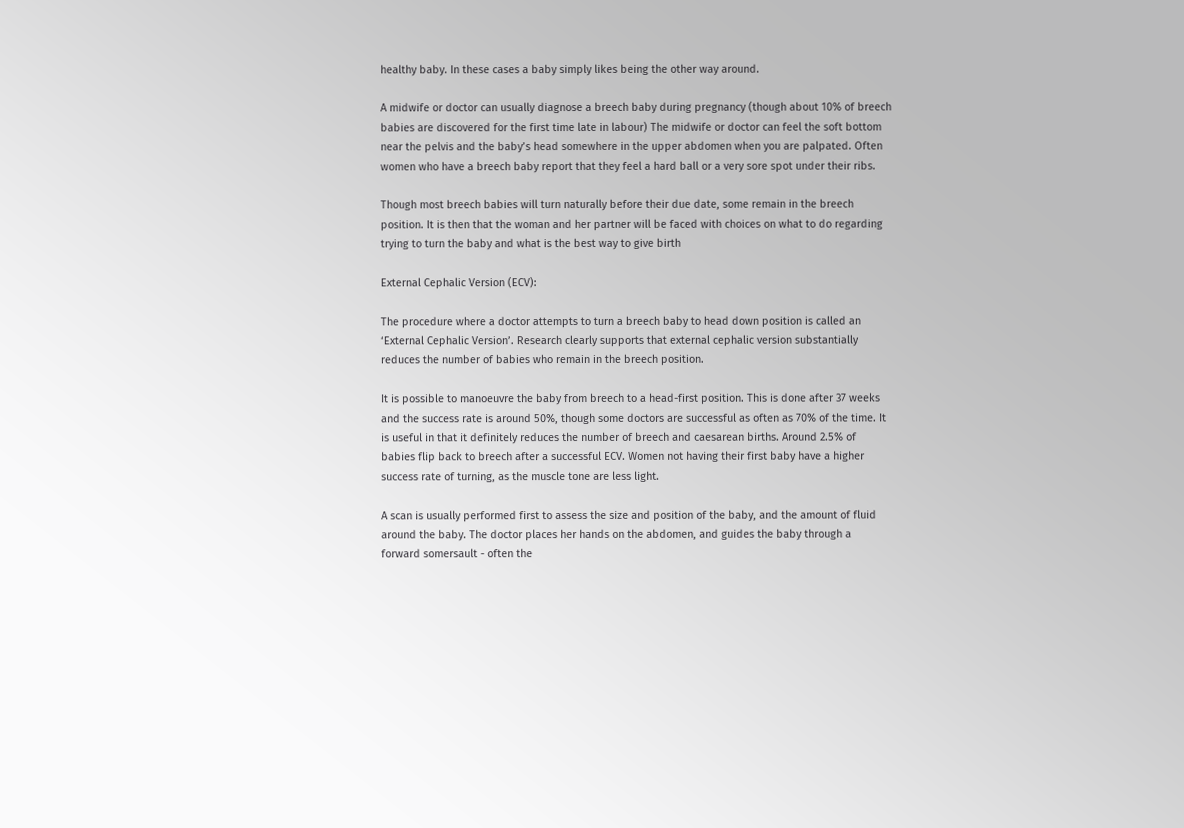healthy baby. In these cases a baby simply likes being the other way around.

A midwife or doctor can usually diagnose a breech baby during pregnancy (though about 10% of breech babies are discovered for the first time late in labour) The midwife or doctor can feel the soft bottom near the pelvis and the baby’s head somewhere in the upper abdomen when you are palpated. Often women who have a breech baby report that they feel a hard ball or a very sore spot under their ribs.

Though most breech babies will turn naturally before their due date, some remain in the breech position. It is then that the woman and her partner will be faced with choices on what to do regarding trying to turn the baby and what is the best way to give birth

External Cephalic Version (ECV):

The procedure where a doctor attempts to turn a breech baby to head down position is called an ‘External Cephalic Version’. Research clearly supports that external cephalic version substantially reduces the number of babies who remain in the breech position.

It is possible to manoeuvre the baby from breech to a head-first position. This is done after 37 weeks and the success rate is around 50%, though some doctors are successful as often as 70% of the time. It is useful in that it definitely reduces the number of breech and caesarean births. Around 2.5% of babies flip back to breech after a successful ECV. Women not having their first baby have a higher success rate of turning, as the muscle tone are less light.

A scan is usually performed first to assess the size and position of the baby, and the amount of fluid around the baby. The doctor places her hands on the abdomen, and guides the baby through a forward somersault - often the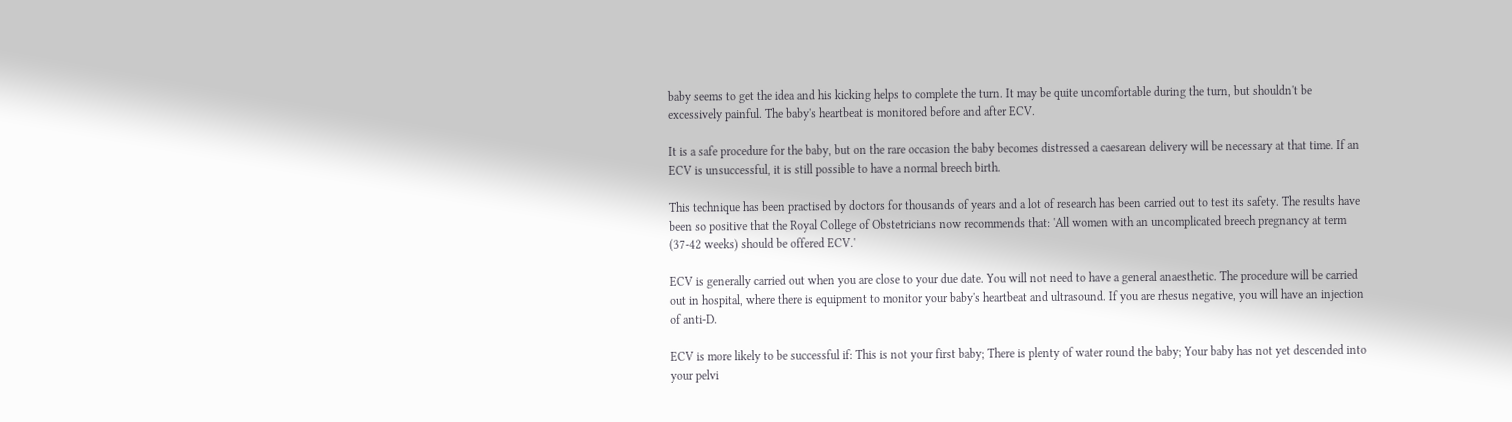baby seems to get the idea and his kicking helps to complete the turn. It may be quite uncomfortable during the turn, but shouldn't be excessively painful. The baby's heartbeat is monitored before and after ECV.

It is a safe procedure for the baby, but on the rare occasion the baby becomes distressed a caesarean delivery will be necessary at that time. If an ECV is unsuccessful, it is still possible to have a normal breech birth.

This technique has been practised by doctors for thousands of years and a lot of research has been carried out to test its safety. The results have been so positive that the Royal College of Obstetricians now recommends that: 'All women with an uncomplicated breech pregnancy at term (37-42 weeks) should be offered ECV.'

ECV is generally carried out when you are close to your due date. You will not need to have a general anaesthetic. The procedure will be carried out in hospital, where there is equipment to monitor your baby's heartbeat and ultrasound. If you are rhesus negative, you will have an injection of anti-D.

ECV is more likely to be successful if: This is not your first baby; There is plenty of water round the baby; Your baby has not yet descended into your pelvi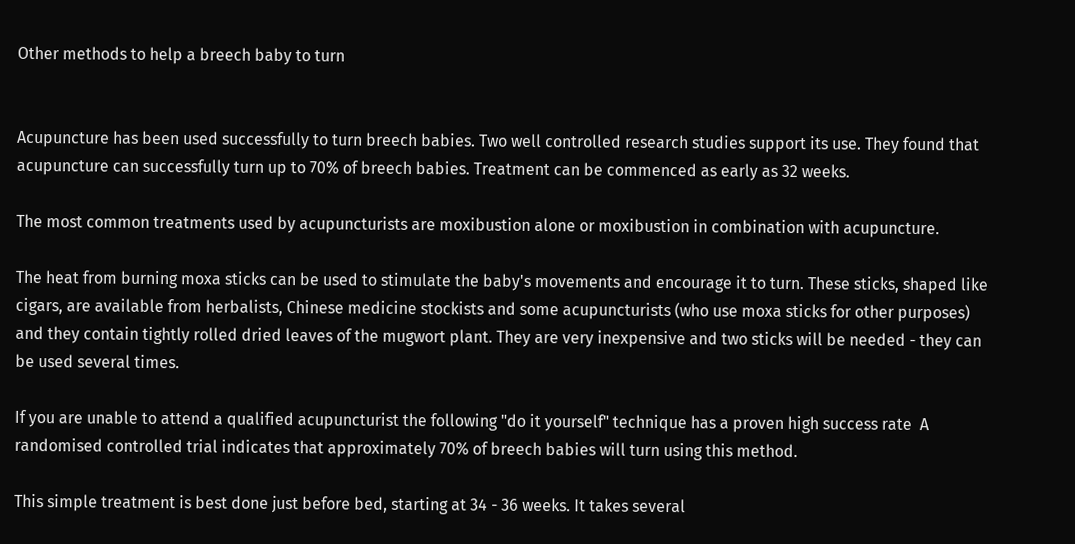Other methods to help a breech baby to turn


Acupuncture has been used successfully to turn breech babies. Two well controlled research studies support its use. They found that acupuncture can successfully turn up to 70% of breech babies. Treatment can be commenced as early as 32 weeks.

The most common treatments used by acupuncturists are moxibustion alone or moxibustion in combination with acupuncture.

The heat from burning moxa sticks can be used to stimulate the baby's movements and encourage it to turn. These sticks, shaped like cigars, are available from herbalists, Chinese medicine stockists and some acupuncturists (who use moxa sticks for other purposes) and they contain tightly rolled dried leaves of the mugwort plant. They are very inexpensive and two sticks will be needed - they can be used several times.

If you are unable to attend a qualified acupuncturist the following "do it yourself" technique has a proven high success rate  A randomised controlled trial indicates that approximately 70% of breech babies will turn using this method.

This simple treatment is best done just before bed, starting at 34 - 36 weeks. It takes several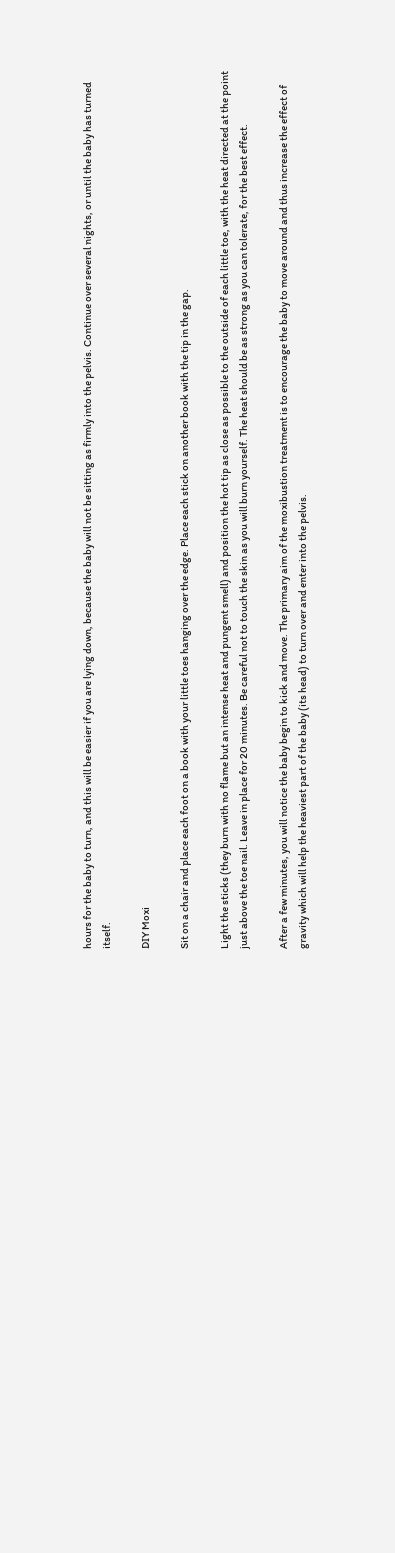hours for the baby to turn, and this will be easier if you are lying down, because the baby will not be sitting as firmly into the pelvis. Continue over several nights, or until the baby has turned itself.

DIY Moxi

Sit on a chair and place each foot on a book with your little toes hanging over the edge. Place each stick on another book with the tip in the gap.

Light the sticks (they burn with no flame but an intense heat and pungent smell) and position the hot tip as close as possible to the outside of each little toe, with the heat directed at the point just above the toe nail. Leave in place for 20 minutes. Be careful not to touch the skin as you will burn yourself. The heat should be as strong as you can tolerate, for the best effect.

After a few minutes, you will notice the baby begin to kick and move. The primary aim of the moxibustion treatment is to encourage the baby to move around and thus increase the effect of gravity which will help the heaviest part of the baby (its head) to turn over and enter into the pelvis.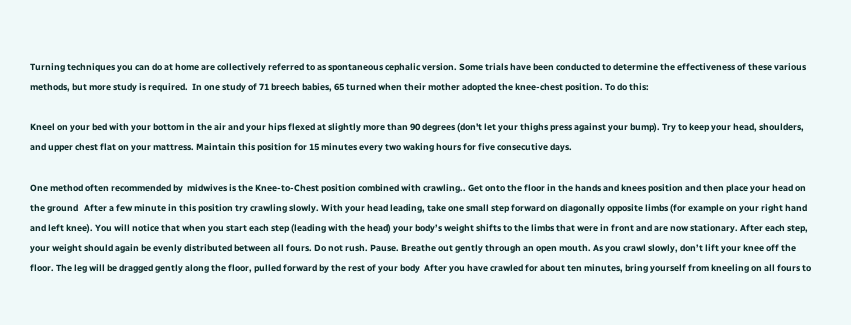Turning techniques you can do at home are collectively referred to as spontaneous cephalic version. Some trials have been conducted to determine the effectiveness of these various methods, but more study is required.  In one study of 71 breech babies, 65 turned when their mother adopted the knee-chest position. To do this:

Kneel on your bed with your bottom in the air and your hips flexed at slightly more than 90 degrees (don't let your thighs press against your bump). Try to keep your head, shoulders, and upper chest flat on your mattress. Maintain this position for 15 minutes every two waking hours for five consecutive days.

One method often recommended by  midwives is the Knee-to-Chest position combined with crawling.. Get onto the floor in the hands and knees position and then place your head on the ground   After a few minute in this position try crawling slowly. With your head leading, take one small step forward on diagonally opposite limbs (for example on your right hand and left knee). You will notice that when you start each step (leading with the head) your body’s weight shifts to the limbs that were in front and are now stationary. After each step, your weight should again be evenly distributed between all fours. Do not rush. Pause. Breathe out gently through an open mouth. As you crawl slowly, don’t lift your knee off the floor. The leg will be dragged gently along the floor, pulled forward by the rest of your body  After you have crawled for about ten minutes, bring yourself from kneeling on all fours to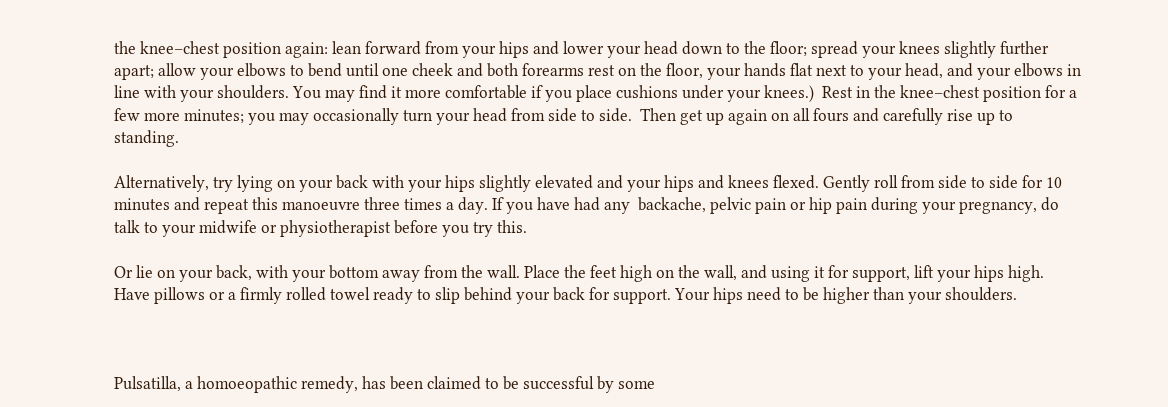the knee–chest position again: lean forward from your hips and lower your head down to the floor; spread your knees slightly further apart; allow your elbows to bend until one cheek and both forearms rest on the floor, your hands flat next to your head, and your elbows in line with your shoulders. You may find it more comfortable if you place cushions under your knees.)  Rest in the knee–chest position for a few more minutes; you may occasionally turn your head from side to side.  Then get up again on all fours and carefully rise up to standing.

Alternatively, try lying on your back with your hips slightly elevated and your hips and knees flexed. Gently roll from side to side for 10 minutes and repeat this manoeuvre three times a day. If you have had any  backache, pelvic pain or hip pain during your pregnancy, do talk to your midwife or physiotherapist before you try this.

Or lie on your back, with your bottom away from the wall. Place the feet high on the wall, and using it for support, lift your hips high. Have pillows or a firmly rolled towel ready to slip behind your back for support. Your hips need to be higher than your shoulders.



Pulsatilla, a homoeopathic remedy, has been claimed to be successful by some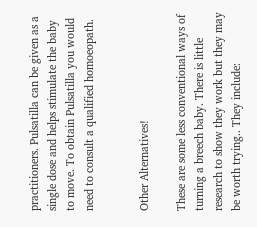practitioners. Pulsatilla can be given as a single dose and helps stimulate the baby to move. To obtain Pulsatilla you would need to consult a qualified homoeopath.


Other Alternatives!

These are some less conventional ways of turning a breech baby. There is little research to show they work but they may be worth trying.. They include: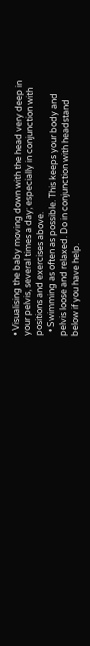• Visualising the baby moving down with the head very deep in your pelvis, several times a day; especially in conjunction with positions and exercises above.
  • Swimming as often as possible. This keeps your body and pelvis loose and relaxed. Do in conjunction with headstand below if you have help.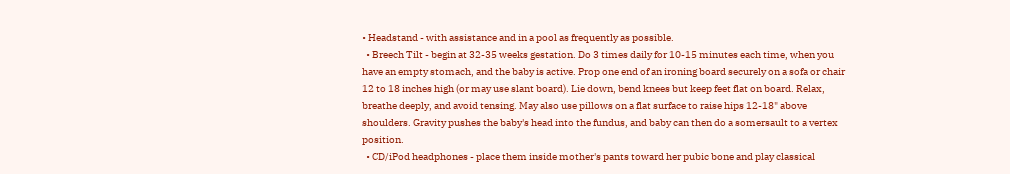• Headstand - with assistance and in a pool as frequently as possible.
  • Breech Tilt - begin at 32-35 weeks gestation. Do 3 times daily for 10-15 minutes each time, when you have an empty stomach, and the baby is active. Prop one end of an ironing board securely on a sofa or chair 12 to 18 inches high (or may use slant board). Lie down, bend knees but keep feet flat on board. Relax, breathe deeply, and avoid tensing. May also use pillows on a flat surface to raise hips 12-18" above shoulders. Gravity pushes the baby's head into the fundus, and baby can then do a somersault to a vertex position.
  • CD/iPod headphones - place them inside mother's pants toward her pubic bone and play classical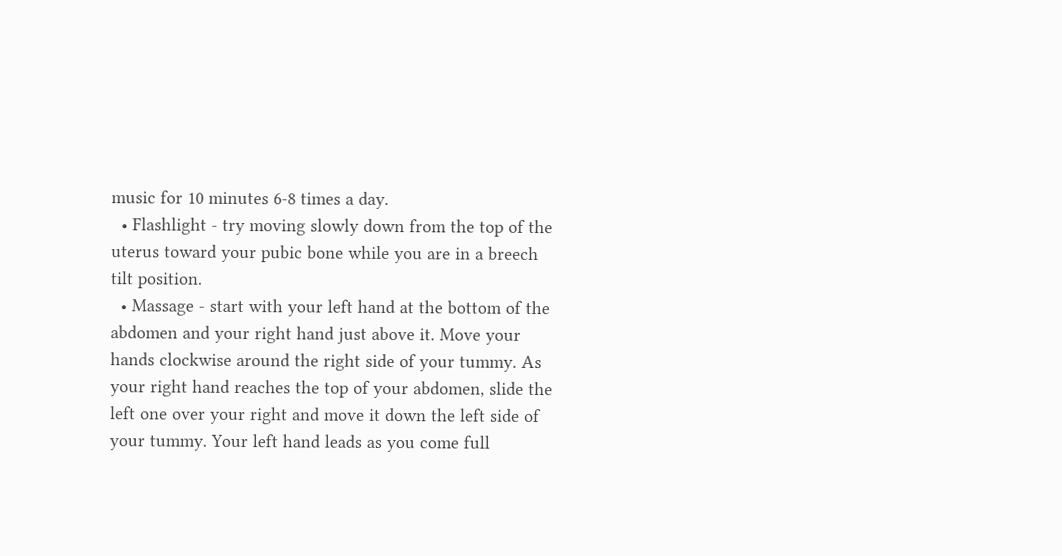music for 10 minutes 6-8 times a day.
  • Flashlight - try moving slowly down from the top of the uterus toward your pubic bone while you are in a breech tilt position.
  • Massage - start with your left hand at the bottom of the abdomen and your right hand just above it. Move your hands clockwise around the right side of your tummy. As your right hand reaches the top of your abdomen, slide the left one over your right and move it down the left side of your tummy. Your left hand leads as you come full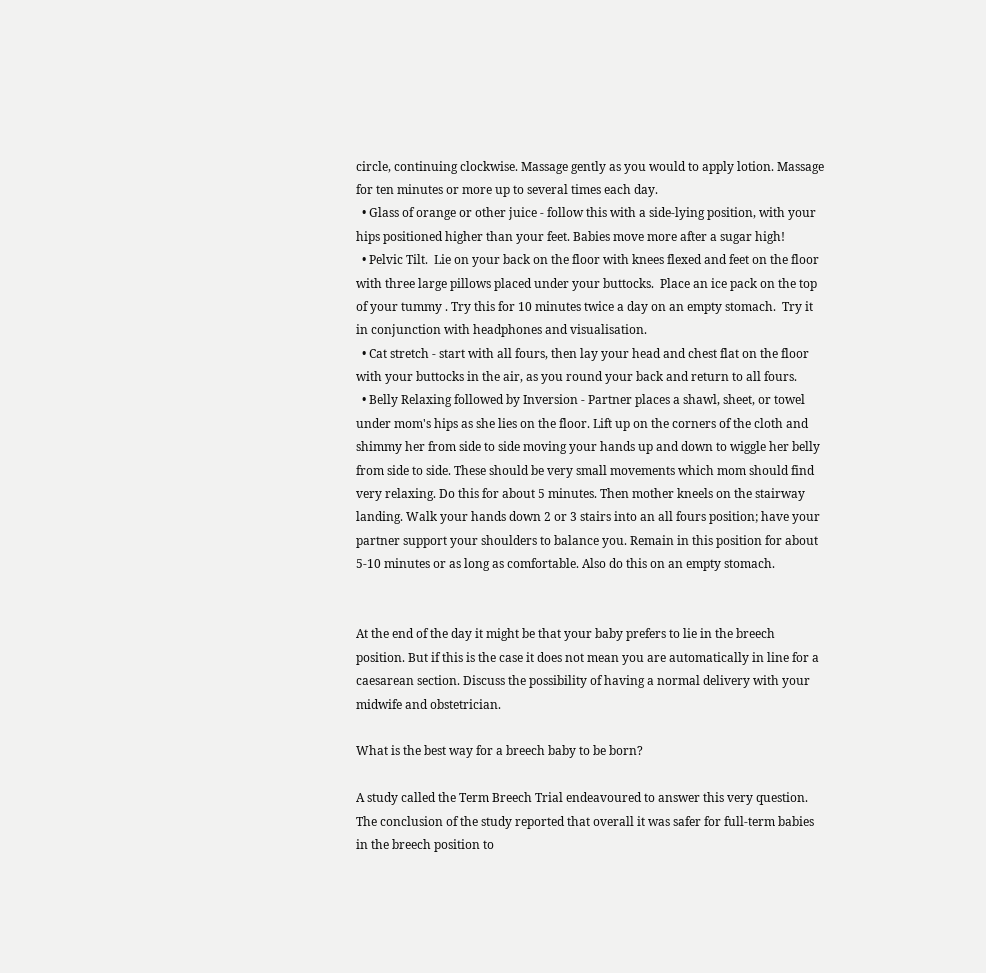circle, continuing clockwise. Massage gently as you would to apply lotion. Massage for ten minutes or more up to several times each day.
  • Glass of orange or other juice - follow this with a side-lying position, with your hips positioned higher than your feet. Babies move more after a sugar high!
  • Pelvic Tilt.  Lie on your back on the floor with knees flexed and feet on the floor with three large pillows placed under your buttocks.  Place an ice pack on the top of your tummy . Try this for 10 minutes twice a day on an empty stomach.  Try it in conjunction with headphones and visualisation.
  • Cat stretch - start with all fours, then lay your head and chest flat on the floor with your buttocks in the air, as you round your back and return to all fours.
  • Belly Relaxing followed by Inversion - Partner places a shawl, sheet, or towel under mom's hips as she lies on the floor. Lift up on the corners of the cloth and shimmy her from side to side moving your hands up and down to wiggle her belly from side to side. These should be very small movements which mom should find very relaxing. Do this for about 5 minutes. Then mother kneels on the stairway landing. Walk your hands down 2 or 3 stairs into an all fours position; have your partner support your shoulders to balance you. Remain in this position for about 5-10 minutes or as long as comfortable. Also do this on an empty stomach.


At the end of the day it might be that your baby prefers to lie in the breech position. But if this is the case it does not mean you are automatically in line for a caesarean section. Discuss the possibility of having a normal delivery with your midwife and obstetrician.

What is the best way for a breech baby to be born?

A study called the Term Breech Trial endeavoured to answer this very question. The conclusion of the study reported that overall it was safer for full-term babies in the breech position to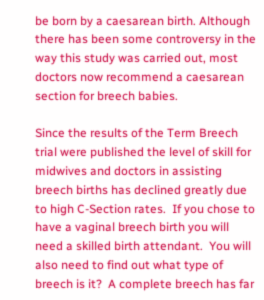be born by a caesarean birth. Although there has been some controversy in the way this study was carried out, most doctors now recommend a caesarean section for breech babies.

Since the results of the Term Breech trial were published the level of skill for midwives and doctors in assisting breech births has declined greatly due to high C-Section rates.  If you chose to have a vaginal breech birth you will need a skilled birth attendant.  You will also need to find out what type of breech is it?  A complete breech has far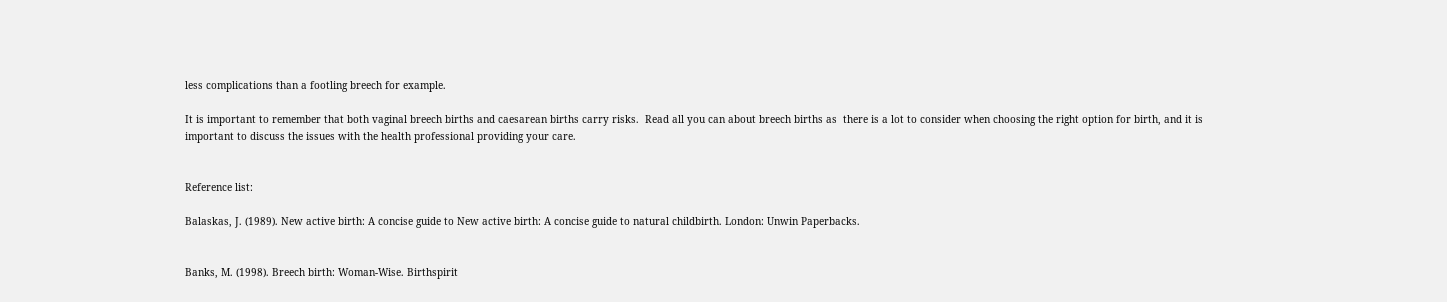less complications than a footling breech for example.

It is important to remember that both vaginal breech births and caesarean births carry risks.  Read all you can about breech births as  there is a lot to consider when choosing the right option for birth, and it is important to discuss the issues with the health professional providing your care.


Reference list:

Balaskas, J. (1989). New active birth: A concise guide to New active birth: A concise guide to natural childbirth. London: Unwin Paperbacks.


Banks, M. (1998). Breech birth: Woman-Wise. Birthspirit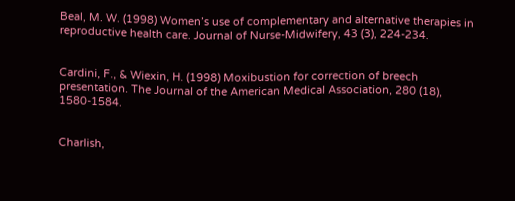Beal, M. W. (1998) Women’s use of complementary and alternative therapies in reproductive health care. Journal of Nurse-Midwifery, 43 (3), 224-234.


Cardini, F., & Wiexin, H. (1998) Moxibustion for correction of breech presentation. The Journal of the American Medical Association, 280 (18),     1580-1584.


Charlish,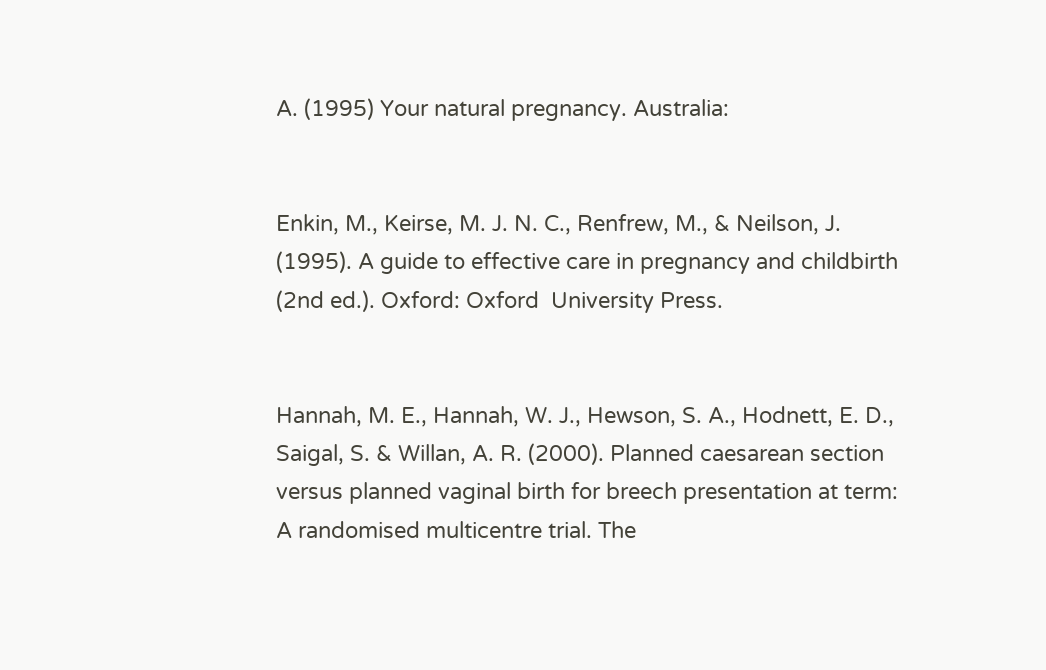A. (1995) Your natural pregnancy. Australia:


Enkin, M., Keirse, M. J. N. C., Renfrew, M., & Neilson, J. (1995). A guide to effective care in pregnancy and childbirth (2nd ed.). Oxford: Oxford  University Press.


Hannah, M. E., Hannah, W. J., Hewson, S. A., Hodnett, E. D., Saigal, S. & Willan, A. R. (2000). Planned caesarean section versus planned vaginal birth for breech presentation at term: A randomised multicentre trial. The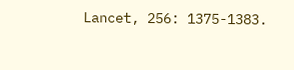Lancet, 256: 1375-1383.